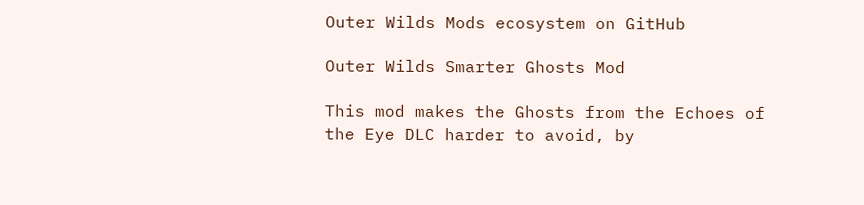Outer Wilds Mods ecosystem on GitHub

Outer Wilds Smarter Ghosts Mod

This mod makes the Ghosts from the Echoes of the Eye DLC harder to avoid, by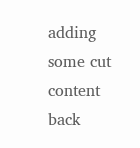adding some cut content back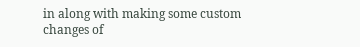in along with making some custom changes of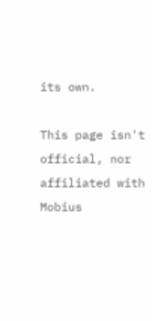its own.

This page isn't official, nor affiliated with Mobius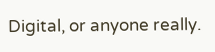Digital, or anyone really.